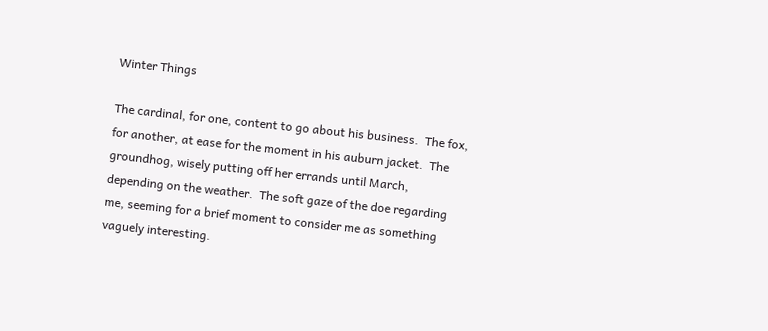Winter Things

The cardinal, for one, content to go about his business.  The fox, for another, at ease for the moment in his auburn jacket.  The groundhog, wisely putting off her errands until March, depending on the weather.  The soft gaze of the doe regarding me, seeming for a brief moment to consider me as something vaguely interesting.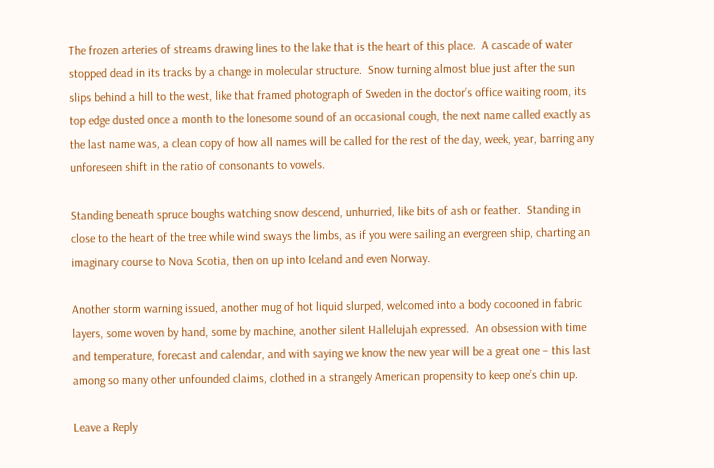The frozen arteries of streams drawing lines to the lake that is the heart of this place.  A cascade of water stopped dead in its tracks by a change in molecular structure.  Snow turning almost blue just after the sun slips behind a hill to the west, like that framed photograph of Sweden in the doctor’s office waiting room, its top edge dusted once a month to the lonesome sound of an occasional cough, the next name called exactly as the last name was, a clean copy of how all names will be called for the rest of the day, week, year, barring any unforeseen shift in the ratio of consonants to vowels.

Standing beneath spruce boughs watching snow descend, unhurried, like bits of ash or feather.  Standing in close to the heart of the tree while wind sways the limbs, as if you were sailing an evergreen ship, charting an imaginary course to Nova Scotia, then on up into Iceland and even Norway.

Another storm warning issued, another mug of hot liquid slurped, welcomed into a body cocooned in fabric layers, some woven by hand, some by machine, another silent Hallelujah expressed.  An obsession with time and temperature, forecast and calendar, and with saying we know the new year will be a great one – this last among so many other unfounded claims, clothed in a strangely American propensity to keep one’s chin up.

Leave a Reply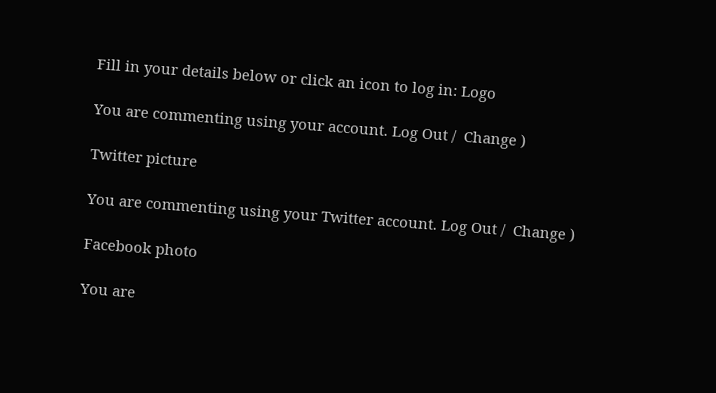Fill in your details below or click an icon to log in: Logo

You are commenting using your account. Log Out /  Change )

Twitter picture

You are commenting using your Twitter account. Log Out /  Change )

Facebook photo

You are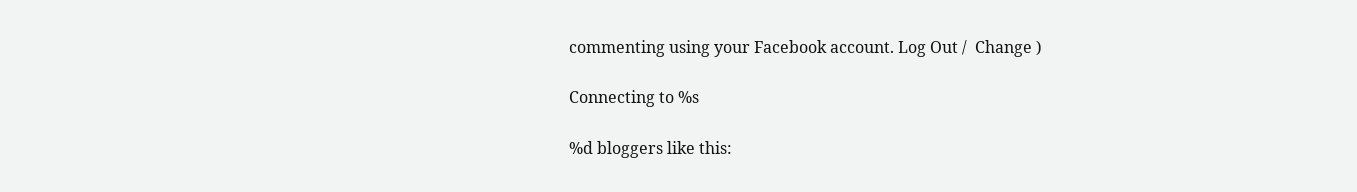commenting using your Facebook account. Log Out /  Change )

Connecting to %s

%d bloggers like this: